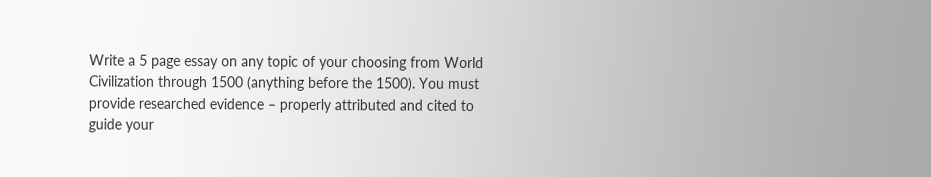Write a 5 page essay on any topic of your choosing from World Civilization through 1500 (anything before the 1500). You must provide researched evidence – properly attributed and cited to guide your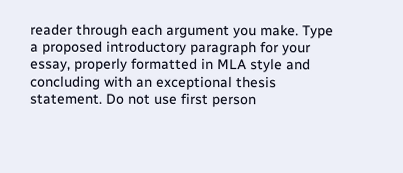reader through each argument you make. Type a proposed introductory paragraph for your essay, properly formatted in MLA style and concluding with an exceptional thesis statement. Do not use first person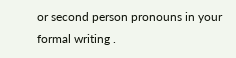or second person pronouns in your formal writing .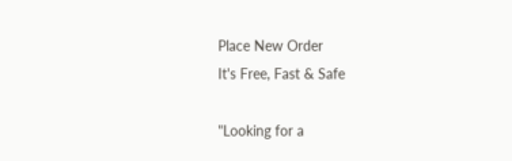Place New Order
It's Free, Fast & Safe

"Looking for a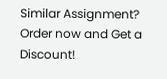Similar Assignment? Order now and Get a Discount!